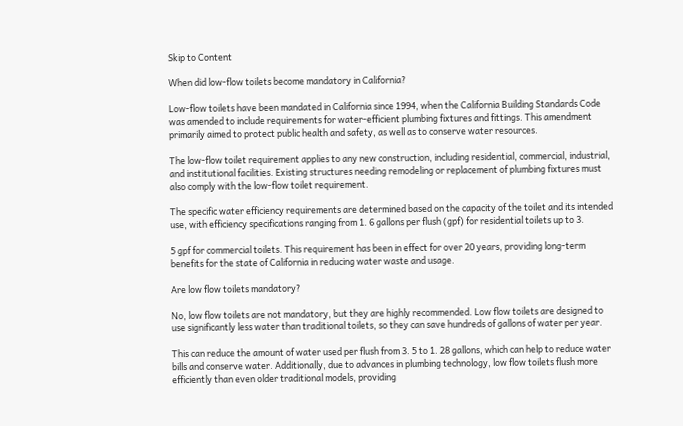Skip to Content

When did low-flow toilets become mandatory in California?

Low-flow toilets have been mandated in California since 1994, when the California Building Standards Code was amended to include requirements for water-efficient plumbing fixtures and fittings. This amendment primarily aimed to protect public health and safety, as well as to conserve water resources.

The low-flow toilet requirement applies to any new construction, including residential, commercial, industrial, and institutional facilities. Existing structures needing remodeling or replacement of plumbing fixtures must also comply with the low-flow toilet requirement.

The specific water efficiency requirements are determined based on the capacity of the toilet and its intended use, with efficiency specifications ranging from 1. 6 gallons per flush (gpf) for residential toilets up to 3.

5 gpf for commercial toilets. This requirement has been in effect for over 20 years, providing long-term benefits for the state of California in reducing water waste and usage.

Are low flow toilets mandatory?

No, low flow toilets are not mandatory, but they are highly recommended. Low flow toilets are designed to use significantly less water than traditional toilets, so they can save hundreds of gallons of water per year.

This can reduce the amount of water used per flush from 3. 5 to 1. 28 gallons, which can help to reduce water bills and conserve water. Additionally, due to advances in plumbing technology, low flow toilets flush more efficiently than even older traditional models, providing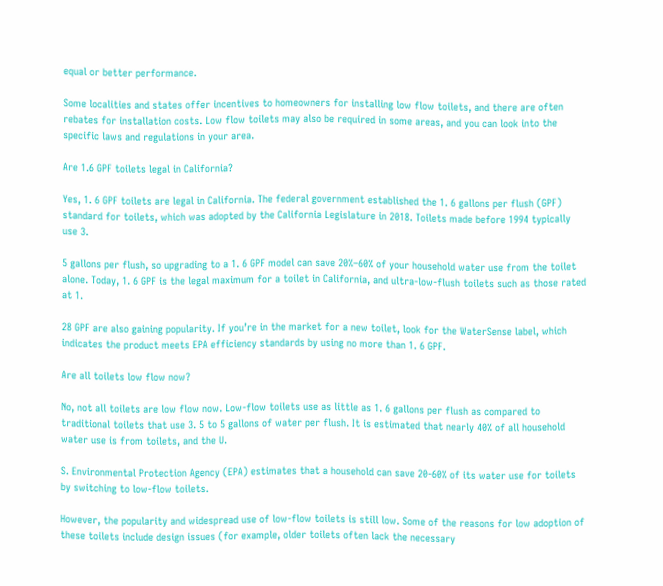equal or better performance.

Some localities and states offer incentives to homeowners for installing low flow toilets, and there are often rebates for installation costs. Low flow toilets may also be required in some areas, and you can look into the specific laws and regulations in your area.

Are 1.6 GPF toilets legal in California?

Yes, 1. 6 GPF toilets are legal in California. The federal government established the 1. 6 gallons per flush (GPF) standard for toilets, which was adopted by the California Legislature in 2018. Toilets made before 1994 typically use 3.

5 gallons per flush, so upgrading to a 1. 6 GPF model can save 20%–60% of your household water use from the toilet alone. Today, 1. 6 GPF is the legal maximum for a toilet in California, and ultra-low-flush toilets such as those rated at 1.

28 GPF are also gaining popularity. If you’re in the market for a new toilet, look for the WaterSense label, which indicates the product meets EPA efficiency standards by using no more than 1. 6 GPF.

Are all toilets low flow now?

No, not all toilets are low flow now. Low-flow toilets use as little as 1. 6 gallons per flush as compared to traditional toilets that use 3. 5 to 5 gallons of water per flush. It is estimated that nearly 40% of all household water use is from toilets, and the U.

S. Environmental Protection Agency (EPA) estimates that a household can save 20-60% of its water use for toilets by switching to low-flow toilets.

However, the popularity and widespread use of low-flow toilets is still low. Some of the reasons for low adoption of these toilets include design issues (for example, older toilets often lack the necessary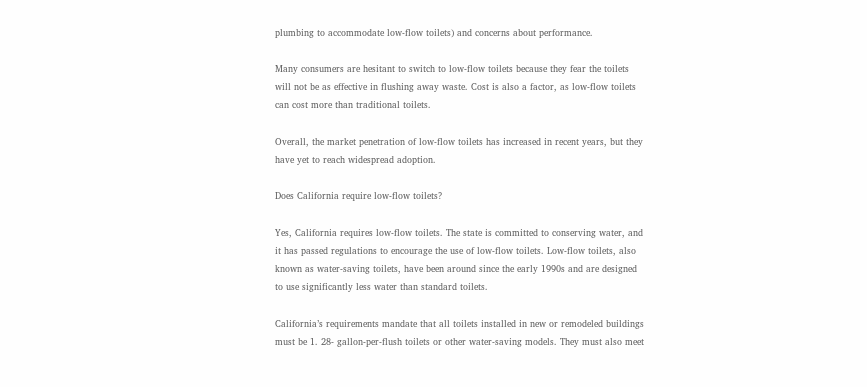plumbing to accommodate low-flow toilets) and concerns about performance.

Many consumers are hesitant to switch to low-flow toilets because they fear the toilets will not be as effective in flushing away waste. Cost is also a factor, as low-flow toilets can cost more than traditional toilets.

Overall, the market penetration of low-flow toilets has increased in recent years, but they have yet to reach widespread adoption.

Does California require low-flow toilets?

Yes, California requires low-flow toilets. The state is committed to conserving water, and it has passed regulations to encourage the use of low-flow toilets. Low-flow toilets, also known as water-saving toilets, have been around since the early 1990s and are designed to use significantly less water than standard toilets.

California’s requirements mandate that all toilets installed in new or remodeled buildings must be 1. 28- gallon-per-flush toilets or other water-saving models. They must also meet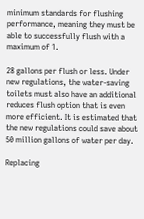minimum standards for flushing performance, meaning they must be able to successfully flush with a maximum of 1.

28 gallons per flush or less. Under new regulations, the water-saving toilets must also have an additional reduces flush option that is even more efficient. It is estimated that the new regulations could save about 50 million gallons of water per day.

Replacing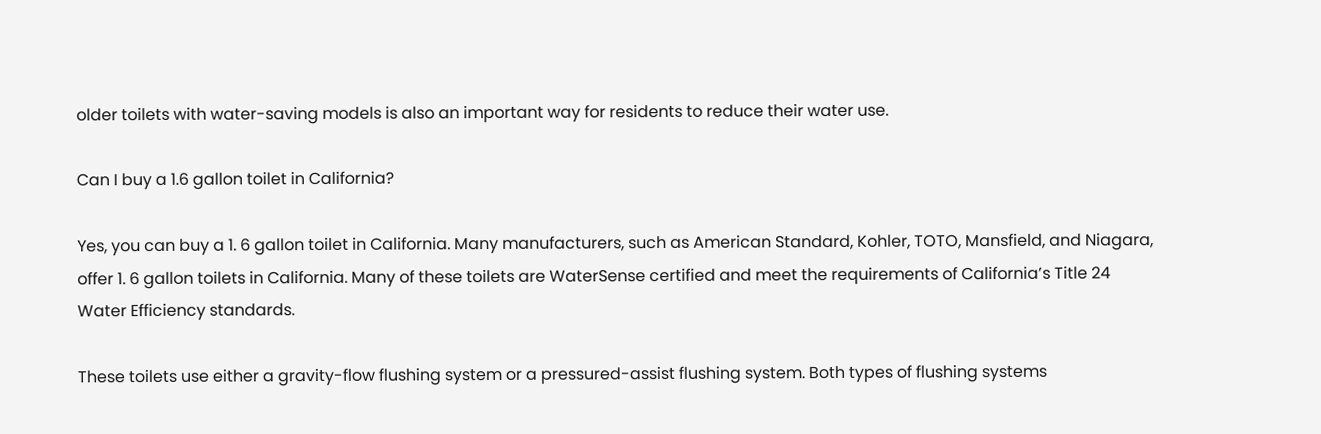older toilets with water-saving models is also an important way for residents to reduce their water use.

Can I buy a 1.6 gallon toilet in California?

Yes, you can buy a 1. 6 gallon toilet in California. Many manufacturers, such as American Standard, Kohler, TOTO, Mansfield, and Niagara, offer 1. 6 gallon toilets in California. Many of these toilets are WaterSense certified and meet the requirements of California’s Title 24 Water Efficiency standards.

These toilets use either a gravity-flow flushing system or a pressured-assist flushing system. Both types of flushing systems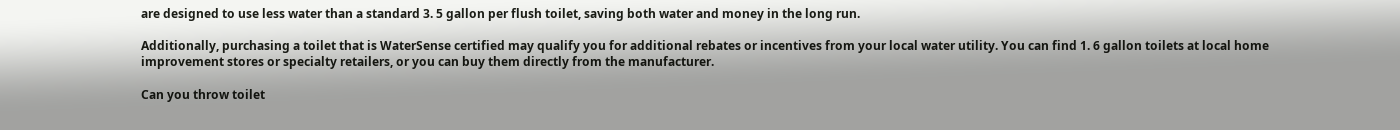are designed to use less water than a standard 3. 5 gallon per flush toilet, saving both water and money in the long run.

Additionally, purchasing a toilet that is WaterSense certified may qualify you for additional rebates or incentives from your local water utility. You can find 1. 6 gallon toilets at local home improvement stores or specialty retailers, or you can buy them directly from the manufacturer.

Can you throw toilet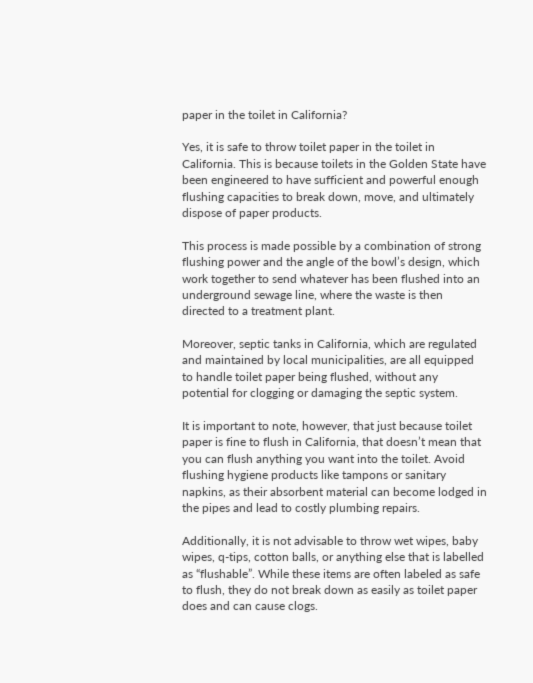paper in the toilet in California?

Yes, it is safe to throw toilet paper in the toilet in California. This is because toilets in the Golden State have been engineered to have sufficient and powerful enough flushing capacities to break down, move, and ultimately dispose of paper products.

This process is made possible by a combination of strong flushing power and the angle of the bowl’s design, which work together to send whatever has been flushed into an underground sewage line, where the waste is then directed to a treatment plant.

Moreover, septic tanks in California, which are regulated and maintained by local municipalities, are all equipped to handle toilet paper being flushed, without any potential for clogging or damaging the septic system.

It is important to note, however, that just because toilet paper is fine to flush in California, that doesn’t mean that you can flush anything you want into the toilet. Avoid flushing hygiene products like tampons or sanitary napkins, as their absorbent material can become lodged in the pipes and lead to costly plumbing repairs.

Additionally, it is not advisable to throw wet wipes, baby wipes, q-tips, cotton balls, or anything else that is labelled as “flushable”. While these items are often labeled as safe to flush, they do not break down as easily as toilet paper does and can cause clogs.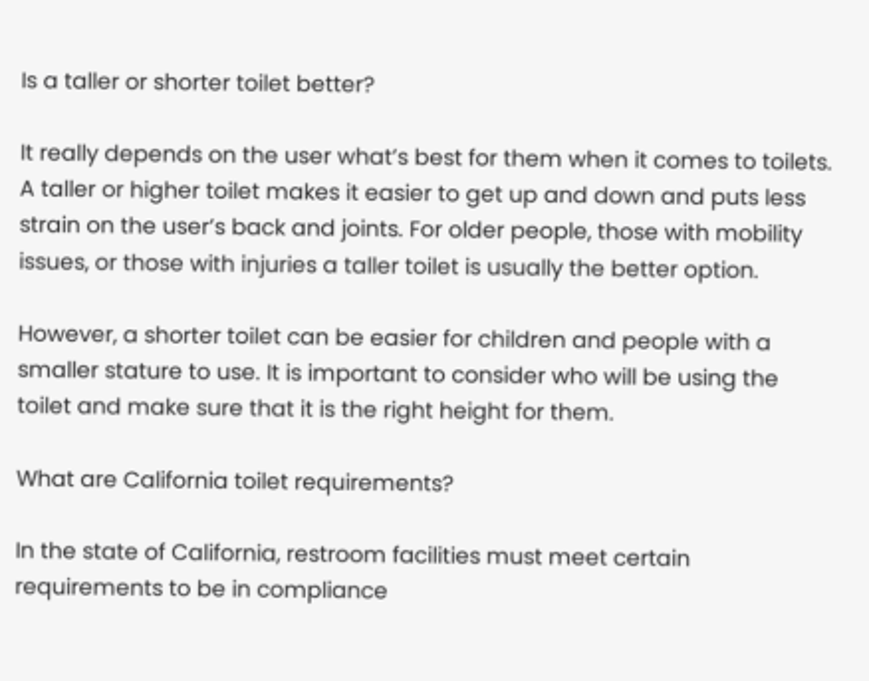Is a taller or shorter toilet better?

It really depends on the user what’s best for them when it comes to toilets. A taller or higher toilet makes it easier to get up and down and puts less strain on the user’s back and joints. For older people, those with mobility issues, or those with injuries a taller toilet is usually the better option.

However, a shorter toilet can be easier for children and people with a smaller stature to use. It is important to consider who will be using the toilet and make sure that it is the right height for them.

What are California toilet requirements?

In the state of California, restroom facilities must meet certain requirements to be in compliance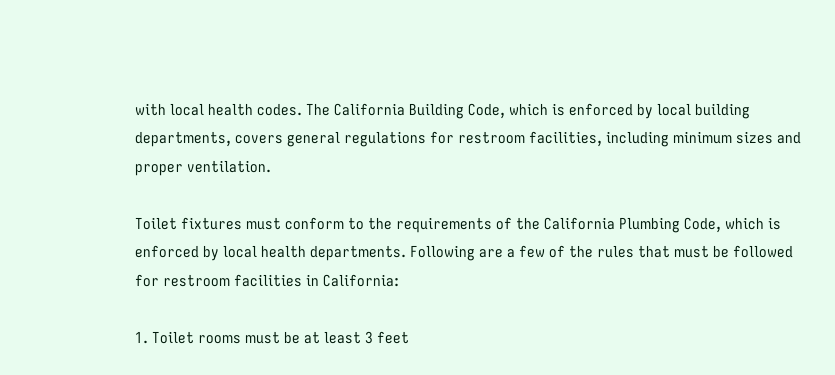with local health codes. The California Building Code, which is enforced by local building departments, covers general regulations for restroom facilities, including minimum sizes and proper ventilation.

Toilet fixtures must conform to the requirements of the California Plumbing Code, which is enforced by local health departments. Following are a few of the rules that must be followed for restroom facilities in California:

1. Toilet rooms must be at least 3 feet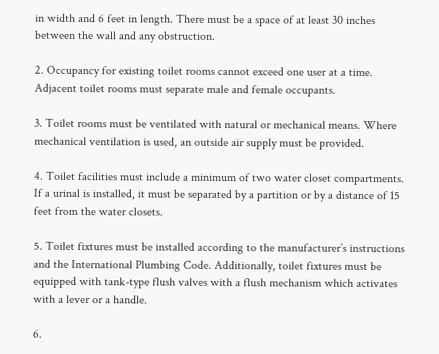in width and 6 feet in length. There must be a space of at least 30 inches between the wall and any obstruction.

2. Occupancy for existing toilet rooms cannot exceed one user at a time. Adjacent toilet rooms must separate male and female occupants.

3. Toilet rooms must be ventilated with natural or mechanical means. Where mechanical ventilation is used, an outside air supply must be provided.

4. Toilet facilities must include a minimum of two water closet compartments. If a urinal is installed, it must be separated by a partition or by a distance of 15 feet from the water closets.

5. Toilet fixtures must be installed according to the manufacturer’s instructions and the International Plumbing Code. Additionally, toilet fixtures must be equipped with tank-type flush valves with a flush mechanism which activates with a lever or a handle.

6.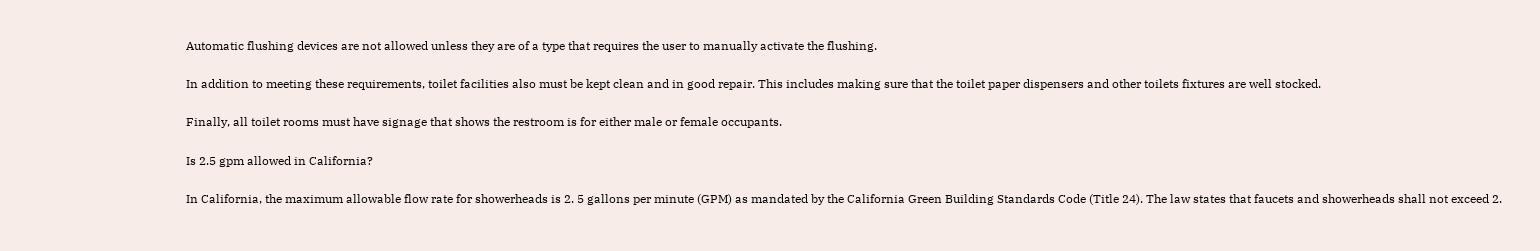Automatic flushing devices are not allowed unless they are of a type that requires the user to manually activate the flushing.

In addition to meeting these requirements, toilet facilities also must be kept clean and in good repair. This includes making sure that the toilet paper dispensers and other toilets fixtures are well stocked.

Finally, all toilet rooms must have signage that shows the restroom is for either male or female occupants.

Is 2.5 gpm allowed in California?

In California, the maximum allowable flow rate for showerheads is 2. 5 gallons per minute (GPM) as mandated by the California Green Building Standards Code (Title 24). The law states that faucets and showerheads shall not exceed 2.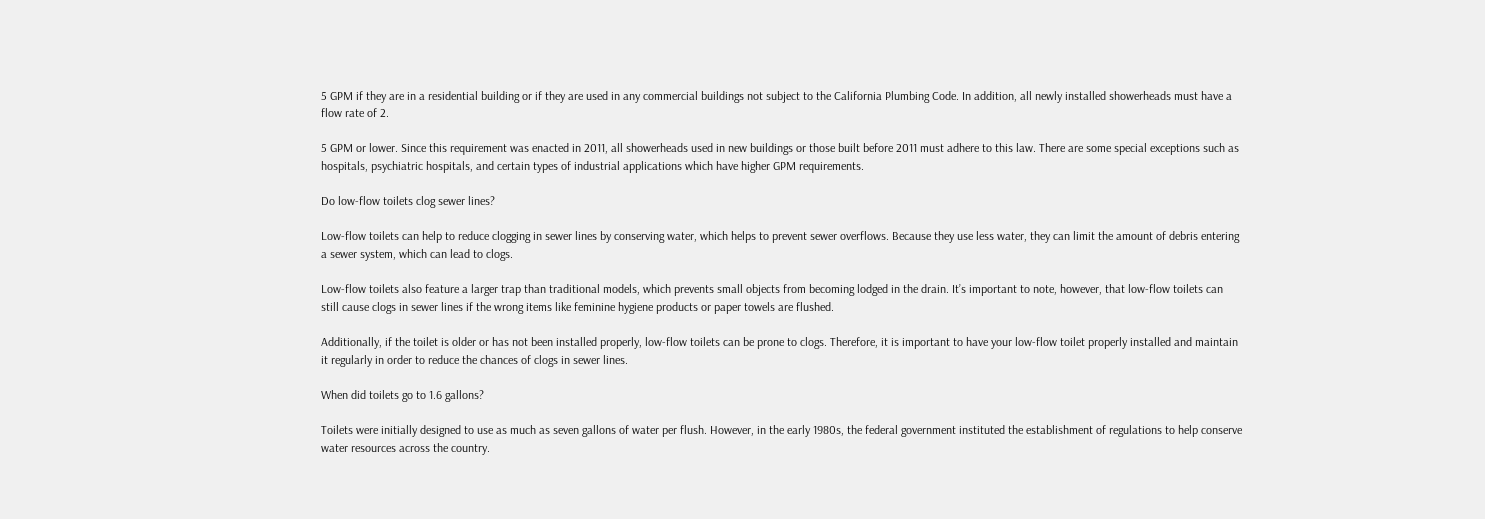5 GPM if they are in a residential building or if they are used in any commercial buildings not subject to the California Plumbing Code. In addition, all newly installed showerheads must have a flow rate of 2.

5 GPM or lower. Since this requirement was enacted in 2011, all showerheads used in new buildings or those built before 2011 must adhere to this law. There are some special exceptions such as hospitals, psychiatric hospitals, and certain types of industrial applications which have higher GPM requirements.

Do low-flow toilets clog sewer lines?

Low-flow toilets can help to reduce clogging in sewer lines by conserving water, which helps to prevent sewer overflows. Because they use less water, they can limit the amount of debris entering a sewer system, which can lead to clogs.

Low-flow toilets also feature a larger trap than traditional models, which prevents small objects from becoming lodged in the drain. It’s important to note, however, that low-flow toilets can still cause clogs in sewer lines if the wrong items like feminine hygiene products or paper towels are flushed.

Additionally, if the toilet is older or has not been installed properly, low-flow toilets can be prone to clogs. Therefore, it is important to have your low-flow toilet properly installed and maintain it regularly in order to reduce the chances of clogs in sewer lines.

When did toilets go to 1.6 gallons?

Toilets were initially designed to use as much as seven gallons of water per flush. However, in the early 1980s, the federal government instituted the establishment of regulations to help conserve water resources across the country.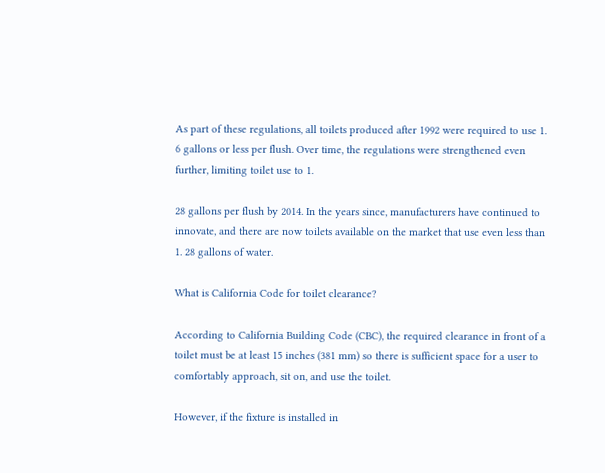As part of these regulations, all toilets produced after 1992 were required to use 1. 6 gallons or less per flush. Over time, the regulations were strengthened even further, limiting toilet use to 1.

28 gallons per flush by 2014. In the years since, manufacturers have continued to innovate, and there are now toilets available on the market that use even less than 1. 28 gallons of water.

What is California Code for toilet clearance?

According to California Building Code (CBC), the required clearance in front of a toilet must be at least 15 inches (381 mm) so there is sufficient space for a user to comfortably approach, sit on, and use the toilet.

However, if the fixture is installed in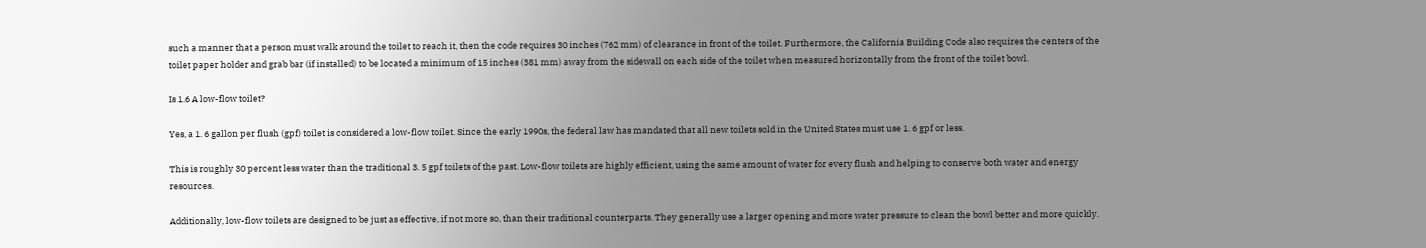such a manner that a person must walk around the toilet to reach it, then the code requires 30 inches (762 mm) of clearance in front of the toilet. Furthermore, the California Building Code also requires the centers of the toilet paper holder and grab bar (if installed) to be located a minimum of 15 inches (381 mm) away from the sidewall on each side of the toilet when measured horizontally from the front of the toilet bowl.

Is 1.6 A low-flow toilet?

Yes, a 1. 6 gallon per flush (gpf) toilet is considered a low-flow toilet. Since the early 1990s, the federal law has mandated that all new toilets sold in the United States must use 1. 6 gpf or less.

This is roughly 30 percent less water than the traditional 3. 5 gpf toilets of the past. Low-flow toilets are highly efficient, using the same amount of water for every flush and helping to conserve both water and energy resources.

Additionally, low-flow toilets are designed to be just as effective, if not more so, than their traditional counterparts. They generally use a larger opening and more water pressure to clean the bowl better and more quickly.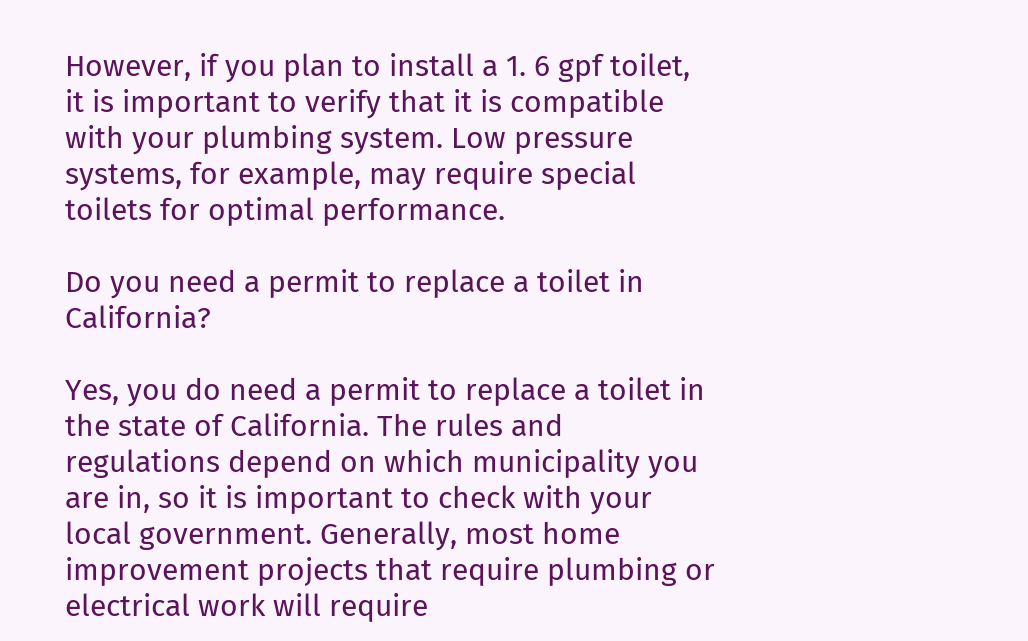However, if you plan to install a 1. 6 gpf toilet, it is important to verify that it is compatible with your plumbing system. Low pressure systems, for example, may require special toilets for optimal performance.

Do you need a permit to replace a toilet in California?

Yes, you do need a permit to replace a toilet in the state of California. The rules and regulations depend on which municipality you are in, so it is important to check with your local government. Generally, most home improvement projects that require plumbing or electrical work will require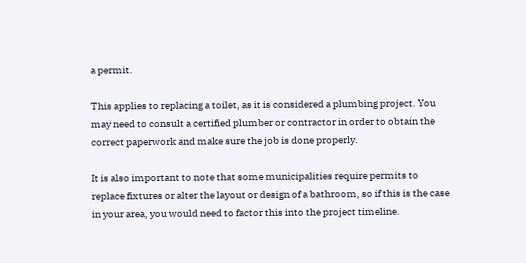a permit.

This applies to replacing a toilet, as it is considered a plumbing project. You may need to consult a certified plumber or contractor in order to obtain the correct paperwork and make sure the job is done properly.

It is also important to note that some municipalities require permits to replace fixtures or alter the layout or design of a bathroom, so if this is the case in your area, you would need to factor this into the project timeline.